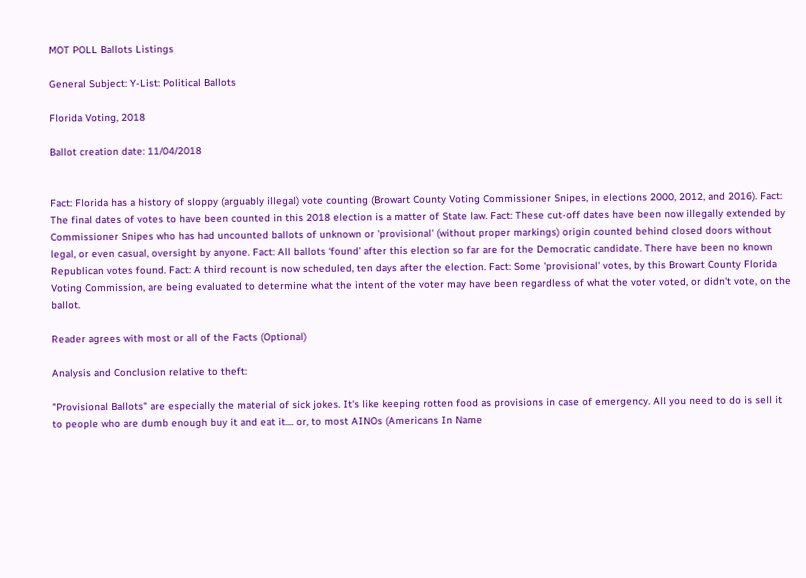MOT POLL Ballots Listings

General Subject: Y-List: Political Ballots

Florida Voting, 2018

Ballot creation date: 11/04/2018


Fact: Florida has a history of sloppy (arguably illegal) vote counting (Browart County Voting Commissioner Snipes, in elections 2000, 2012, and 2016). Fact: The final dates of votes to have been counted in this 2018 election is a matter of State law. Fact: These cut-off dates have been now illegally extended by Commissioner Snipes who has had uncounted ballots of unknown or 'provisional' (without proper markings) origin counted behind closed doors without legal, or even casual, oversight by anyone. Fact: All ballots ‘found’ after this election so far are for the Democratic candidate. There have been no known Republican votes found. Fact: A third recount is now scheduled, ten days after the election. Fact: Some 'provisional' votes, by this Browart County Florida Voting Commission, are being evaluated to determine what the intent of the voter may have been regardless of what the voter voted, or didn't vote, on the ballot.

Reader agrees with most or all of the Facts (Optional)

Analysis and Conclusion relative to theft:

"Provisional Ballots" are especially the material of sick jokes. It's like keeping rotten food as provisions in case of emergency. All you need to do is sell it to people who are dumb enough buy it and eat it.... or, to most AINOs (Americans In Name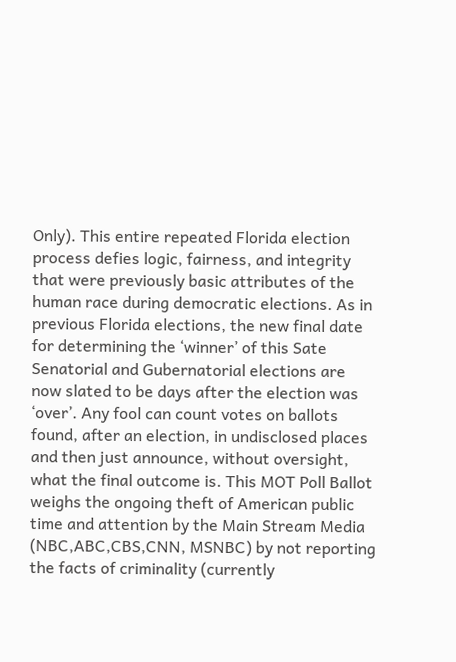Only). This entire repeated Florida election process defies logic, fairness, and integrity that were previously basic attributes of the human race during democratic elections. As in previous Florida elections, the new final date for determining the ‘winner’ of this Sate Senatorial and Gubernatorial elections are now slated to be days after the election was ‘over’. Any fool can count votes on ballots found, after an election, in undisclosed places and then just announce, without oversight, what the final outcome is. This MOT Poll Ballot weighs the ongoing theft of American public time and attention by the Main Stream Media (NBC,ABC,CBS,CNN, MSNBC) by not reporting the facts of criminality (currently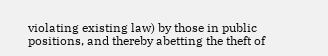violating existing law) by those in public positions, and thereby abetting the theft of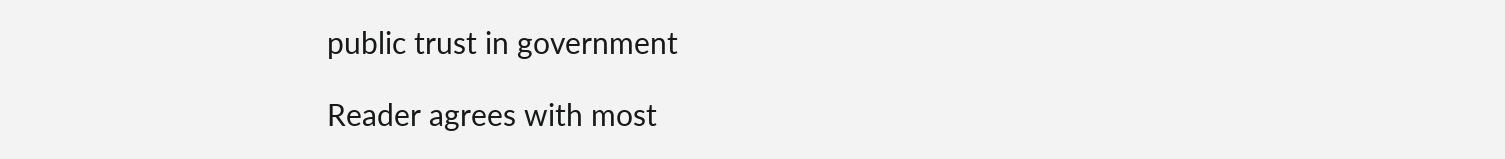public trust in government

Reader agrees with most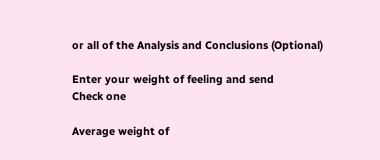or all of the Analysis and Conclusions (Optional)

Enter your weight of feeling and send
Check one

Average weight of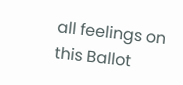all feelings on this Ballot